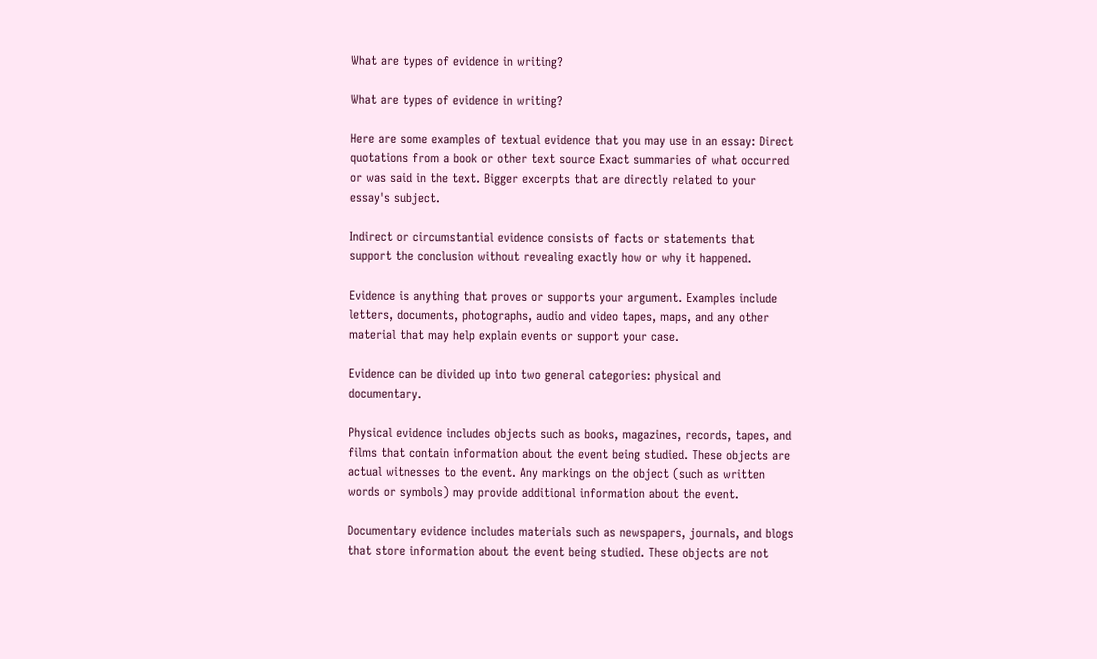What are types of evidence in writing?

What are types of evidence in writing?

Here are some examples of textual evidence that you may use in an essay: Direct quotations from a book or other text source Exact summaries of what occurred or was said in the text. Bigger excerpts that are directly related to your essay's subject.

Indirect or circumstantial evidence consists of facts or statements that support the conclusion without revealing exactly how or why it happened.

Evidence is anything that proves or supports your argument. Examples include letters, documents, photographs, audio and video tapes, maps, and any other material that may help explain events or support your case.

Evidence can be divided up into two general categories: physical and documentary.

Physical evidence includes objects such as books, magazines, records, tapes, and films that contain information about the event being studied. These objects are actual witnesses to the event. Any markings on the object (such as written words or symbols) may provide additional information about the event.

Documentary evidence includes materials such as newspapers, journals, and blogs that store information about the event being studied. These objects are not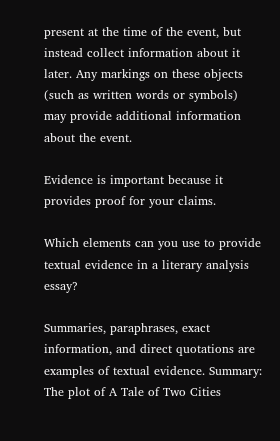present at the time of the event, but instead collect information about it later. Any markings on these objects (such as written words or symbols) may provide additional information about the event.

Evidence is important because it provides proof for your claims.

Which elements can you use to provide textual evidence in a literary analysis essay?

Summaries, paraphrases, exact information, and direct quotations are examples of textual evidence. Summary: The plot of A Tale of Two Cities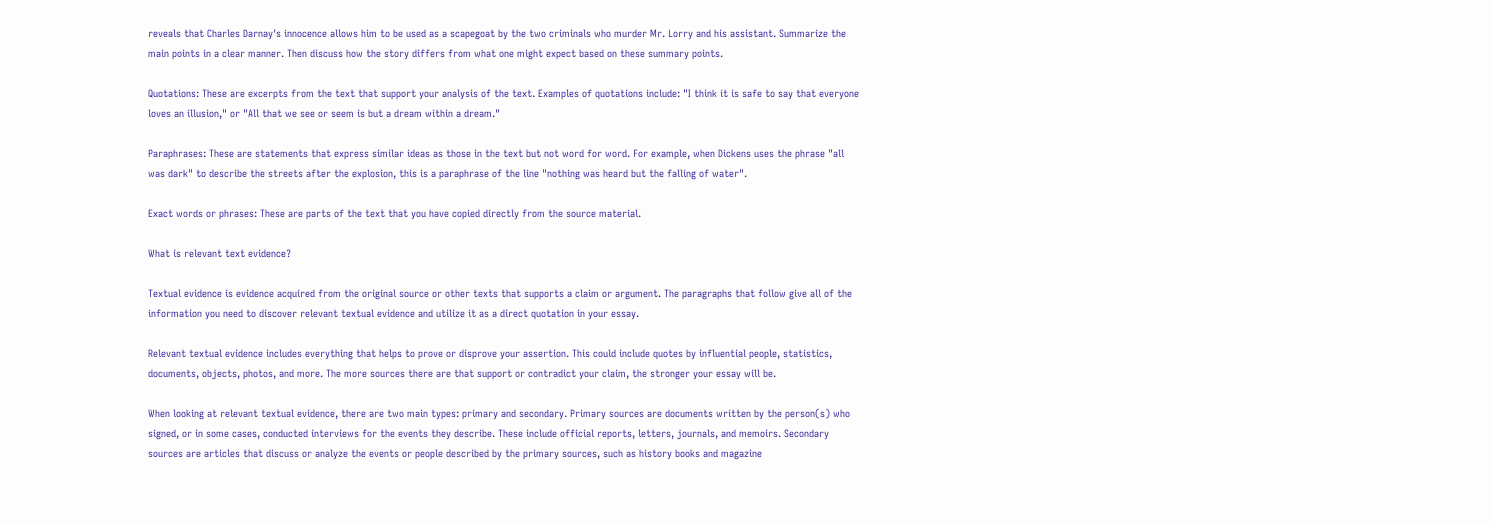reveals that Charles Darnay's innocence allows him to be used as a scapegoat by the two criminals who murder Mr. Lorry and his assistant. Summarize the main points in a clear manner. Then discuss how the story differs from what one might expect based on these summary points.

Quotations: These are excerpts from the text that support your analysis of the text. Examples of quotations include: "I think it is safe to say that everyone loves an illusion," or "All that we see or seem is but a dream within a dream."

Paraphrases: These are statements that express similar ideas as those in the text but not word for word. For example, when Dickens uses the phrase "all was dark" to describe the streets after the explosion, this is a paraphrase of the line "nothing was heard but the falling of water".

Exact words or phrases: These are parts of the text that you have copied directly from the source material.

What is relevant text evidence?

Textual evidence is evidence acquired from the original source or other texts that supports a claim or argument. The paragraphs that follow give all of the information you need to discover relevant textual evidence and utilize it as a direct quotation in your essay.

Relevant textual evidence includes everything that helps to prove or disprove your assertion. This could include quotes by influential people, statistics, documents, objects, photos, and more. The more sources there are that support or contradict your claim, the stronger your essay will be.

When looking at relevant textual evidence, there are two main types: primary and secondary. Primary sources are documents written by the person(s) who signed, or in some cases, conducted interviews for the events they describe. These include official reports, letters, journals, and memoirs. Secondary sources are articles that discuss or analyze the events or people described by the primary sources, such as history books and magazine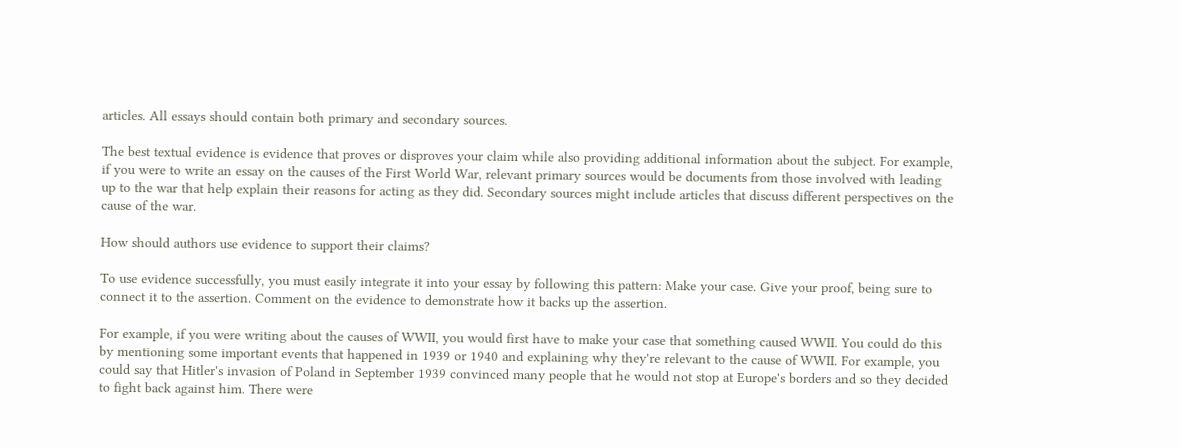articles. All essays should contain both primary and secondary sources.

The best textual evidence is evidence that proves or disproves your claim while also providing additional information about the subject. For example, if you were to write an essay on the causes of the First World War, relevant primary sources would be documents from those involved with leading up to the war that help explain their reasons for acting as they did. Secondary sources might include articles that discuss different perspectives on the cause of the war.

How should authors use evidence to support their claims?

To use evidence successfully, you must easily integrate it into your essay by following this pattern: Make your case. Give your proof, being sure to connect it to the assertion. Comment on the evidence to demonstrate how it backs up the assertion.

For example, if you were writing about the causes of WWII, you would first have to make your case that something caused WWII. You could do this by mentioning some important events that happened in 1939 or 1940 and explaining why they're relevant to the cause of WWII. For example, you could say that Hitler's invasion of Poland in September 1939 convinced many people that he would not stop at Europe's borders and so they decided to fight back against him. There were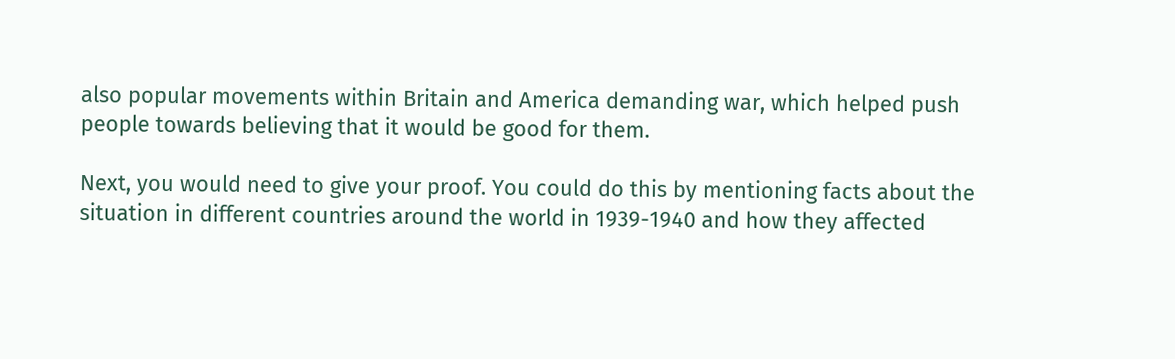also popular movements within Britain and America demanding war, which helped push people towards believing that it would be good for them.

Next, you would need to give your proof. You could do this by mentioning facts about the situation in different countries around the world in 1939-1940 and how they affected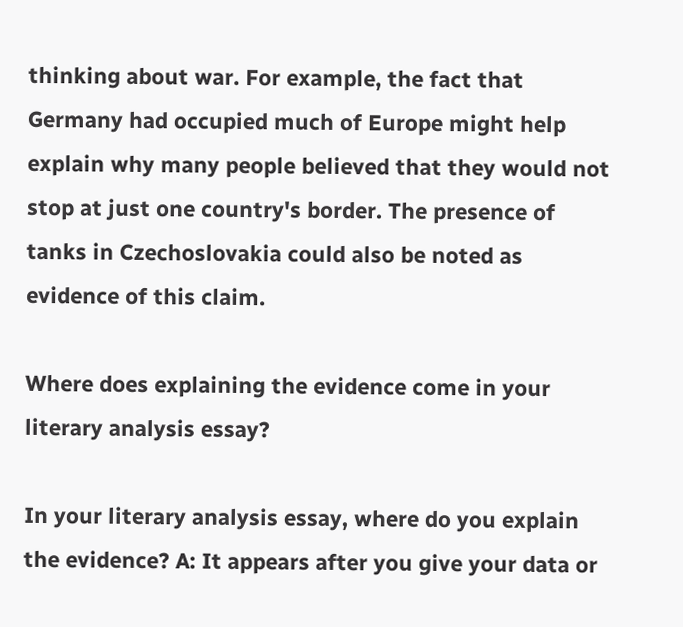thinking about war. For example, the fact that Germany had occupied much of Europe might help explain why many people believed that they would not stop at just one country's border. The presence of tanks in Czechoslovakia could also be noted as evidence of this claim.

Where does explaining the evidence come in your literary analysis essay?

In your literary analysis essay, where do you explain the evidence? A: It appears after you give your data or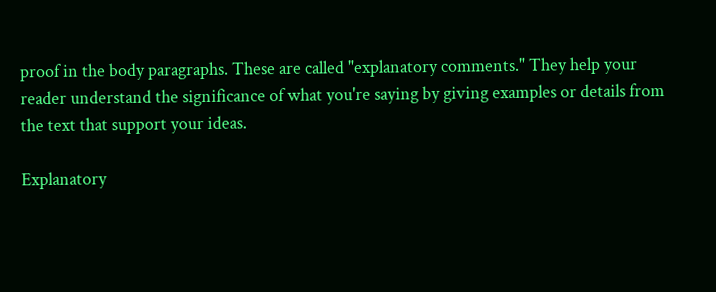proof in the body paragraphs. These are called "explanatory comments." They help your reader understand the significance of what you're saying by giving examples or details from the text that support your ideas.

Explanatory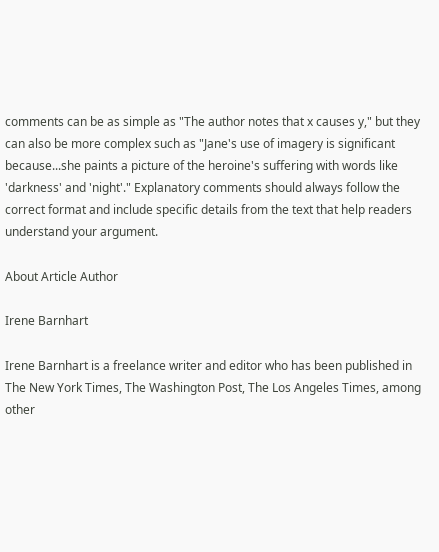comments can be as simple as "The author notes that x causes y," but they can also be more complex such as "Jane's use of imagery is significant because...she paints a picture of the heroine's suffering with words like 'darkness' and 'night'." Explanatory comments should always follow the correct format and include specific details from the text that help readers understand your argument.

About Article Author

Irene Barnhart

Irene Barnhart is a freelance writer and editor who has been published in The New York Times, The Washington Post, The Los Angeles Times, among other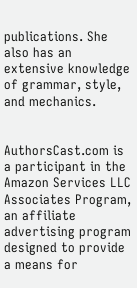publications. She also has an extensive knowledge of grammar, style, and mechanics.


AuthorsCast.com is a participant in the Amazon Services LLC Associates Program, an affiliate advertising program designed to provide a means for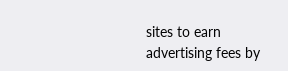sites to earn advertising fees by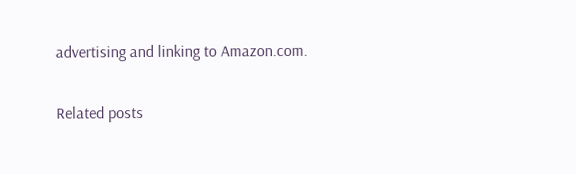advertising and linking to Amazon.com.

Related posts